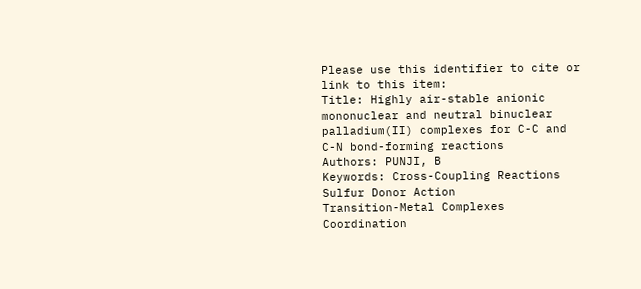Please use this identifier to cite or link to this item:
Title: Highly air-stable anionic mononuclear and neutral binuclear palladium(II) complexes for C-C and C-N bond-forming reactions
Authors: PUNJI, B
Keywords: Cross-Coupling Reactions
Sulfur Donor Action
Transition-Metal Complexes
Coordination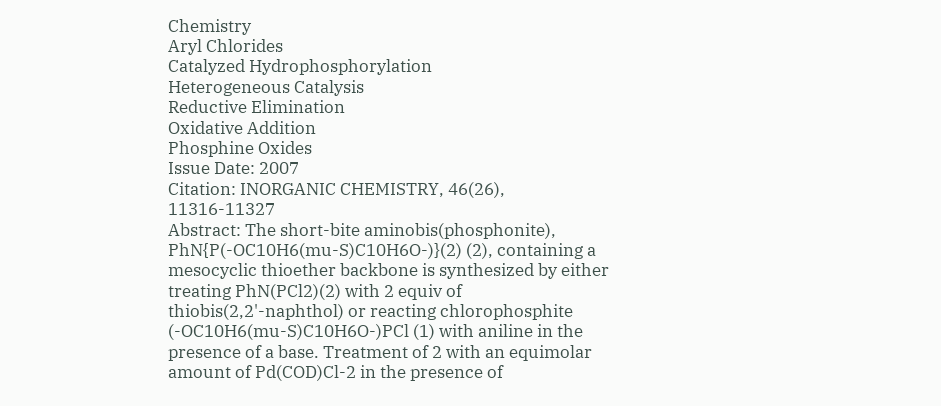Chemistry
Aryl Chlorides
Catalyzed Hydrophosphorylation
Heterogeneous Catalysis
Reductive Elimination
Oxidative Addition
Phosphine Oxides
Issue Date: 2007
Citation: INORGANIC CHEMISTRY, 46(26), 11316-11327
Abstract: The short-bite aminobis(phosphonite), PhN{P(-OC10H6(mu-S)C10H6O-)}(2) (2), containing a mesocyclic thioether backbone is synthesized by either treating PhN(PCl2)(2) with 2 equiv of thiobis(2,2'-naphthol) or reacting chlorophosphite (-OC10H6(mu-S)C10H6O-)PCl (1) with aniline in the presence of a base. Treatment of 2 with an equimolar amount of Pd(COD)Cl-2 in the presence of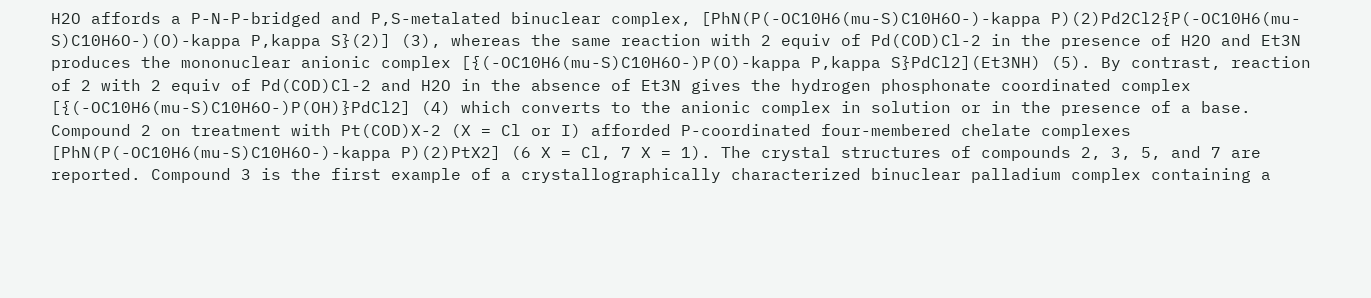H2O affords a P-N-P-bridged and P,S-metalated binuclear complex, [PhN(P(-OC10H6(mu-S)C10H6O-)-kappa P)(2)Pd2Cl2{P(-OC10H6(mu-S)C10H6O-)(O)-kappa P,kappa S}(2)] (3), whereas the same reaction with 2 equiv of Pd(COD)Cl-2 in the presence of H2O and Et3N produces the mononuclear anionic complex [{(-OC10H6(mu-S)C10H6O-)P(O)-kappa P,kappa S}PdCl2](Et3NH) (5). By contrast, reaction of 2 with 2 equiv of Pd(COD)Cl-2 and H2O in the absence of Et3N gives the hydrogen phosphonate coordinated complex [{(-OC10H6(mu-S)C10H6O-)P(OH)}PdCl2] (4) which converts to the anionic complex in solution or in the presence of a base. Compound 2 on treatment with Pt(COD)X-2 (X = Cl or I) afforded P-coordinated four-membered chelate complexes [PhN(P(-OC10H6(mu-S)C10H6O-)-kappa P)(2)PtX2] (6 X = Cl, 7 X = 1). The crystal structures of compounds 2, 3, 5, and 7 are reported. Compound 3 is the first example of a crystallographically characterized binuclear palladium complex containing a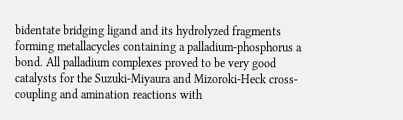bidentate bridging ligand and its hydrolyzed fragments forming metallacycles containing a palladium-phosphorus a bond. All palladium complexes proved to be very good catalysts for the Suzuki-Miyaura and Mizoroki-Heck cross-coupling and amination reactions with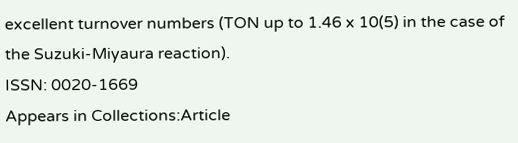excellent turnover numbers (TON up to 1.46 x 10(5) in the case of the Suzuki-Miyaura reaction).
ISSN: 0020-1669
Appears in Collections:Article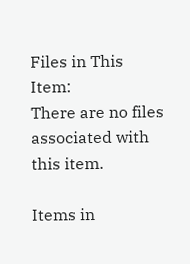Files in This Item:
There are no files associated with this item.

Items in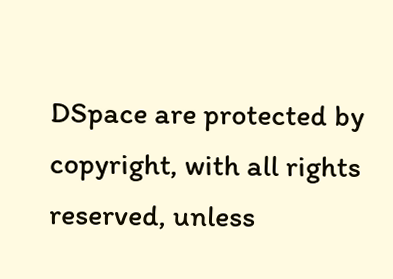DSpace are protected by copyright, with all rights reserved, unless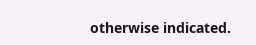otherwise indicated.